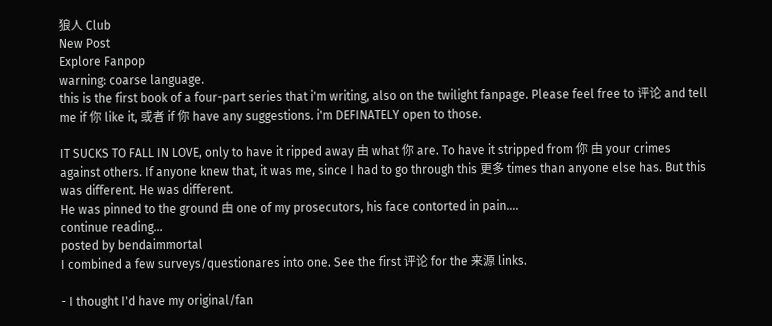狼人 Club
New Post
Explore Fanpop
warning: coarse language.
this is the first book of a four-part series that i'm writing, also on the twilight fanpage. Please feel free to 评论 and tell me if 你 like it, 或者 if 你 have any suggestions. i'm DEFINATELY open to those.

IT SUCKS TO FALL IN LOVE, only to have it ripped away 由 what 你 are. To have it stripped from 你 由 your crimes against others. If anyone knew that, it was me, since I had to go through this 更多 times than anyone else has. But this was different. He was different.
He was pinned to the ground 由 one of my prosecutors, his face contorted in pain....
continue reading...
posted by bendaimmortal
I combined a few surveys/questionares into one. See the first 评论 for the 来源 links.

- I thought I'd have my original/fan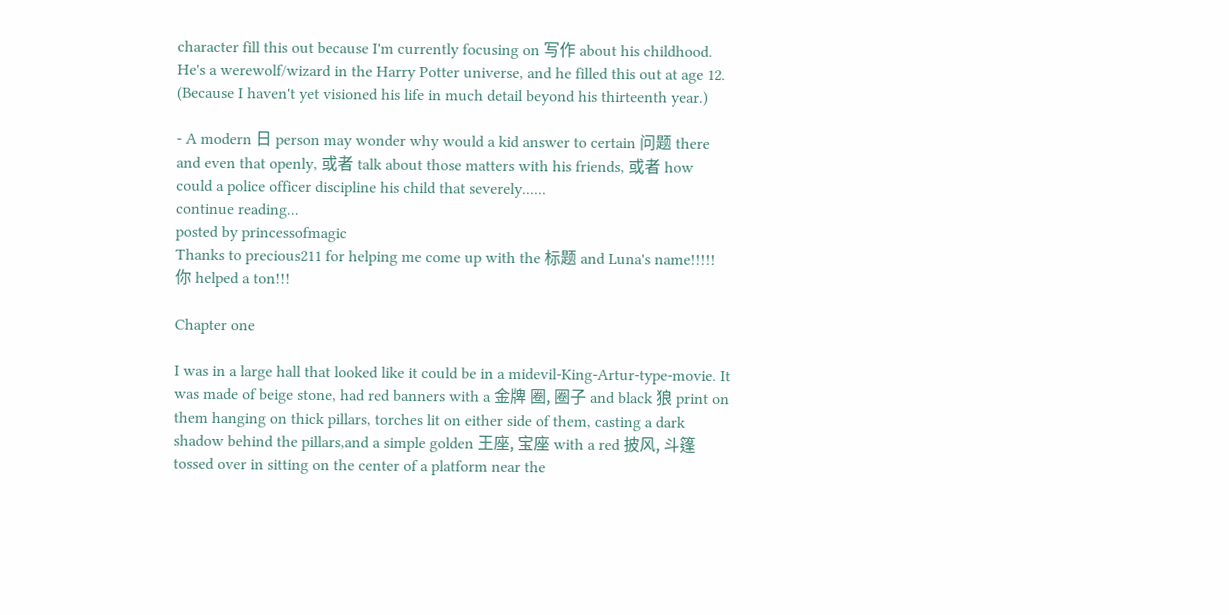character fill this out because I'm currently focusing on 写作 about his childhood.
He's a werewolf/wizard in the Harry Potter universe, and he filled this out at age 12. (Because I haven't yet visioned his life in much detail beyond his thirteenth year.)

- A modern 日 person may wonder why would a kid answer to certain 问题 there and even that openly, 或者 talk about those matters with his friends, 或者 how could a police officer discipline his child that severely......
continue reading...
posted by princessofmagic
Thanks to precious211 for helping me come up with the 标题 and Luna's name!!!!! 你 helped a ton!!!

Chapter one

I was in a large hall that looked like it could be in a midevil-King-Artur-type-movie. It was made of beige stone, had red banners with a 金牌 圈, 圈子 and black 狼 print on them hanging on thick pillars, torches lit on either side of them, casting a dark shadow behind the pillars,and a simple golden 王座, 宝座 with a red 披风, 斗篷 tossed over in sitting on the center of a platform near the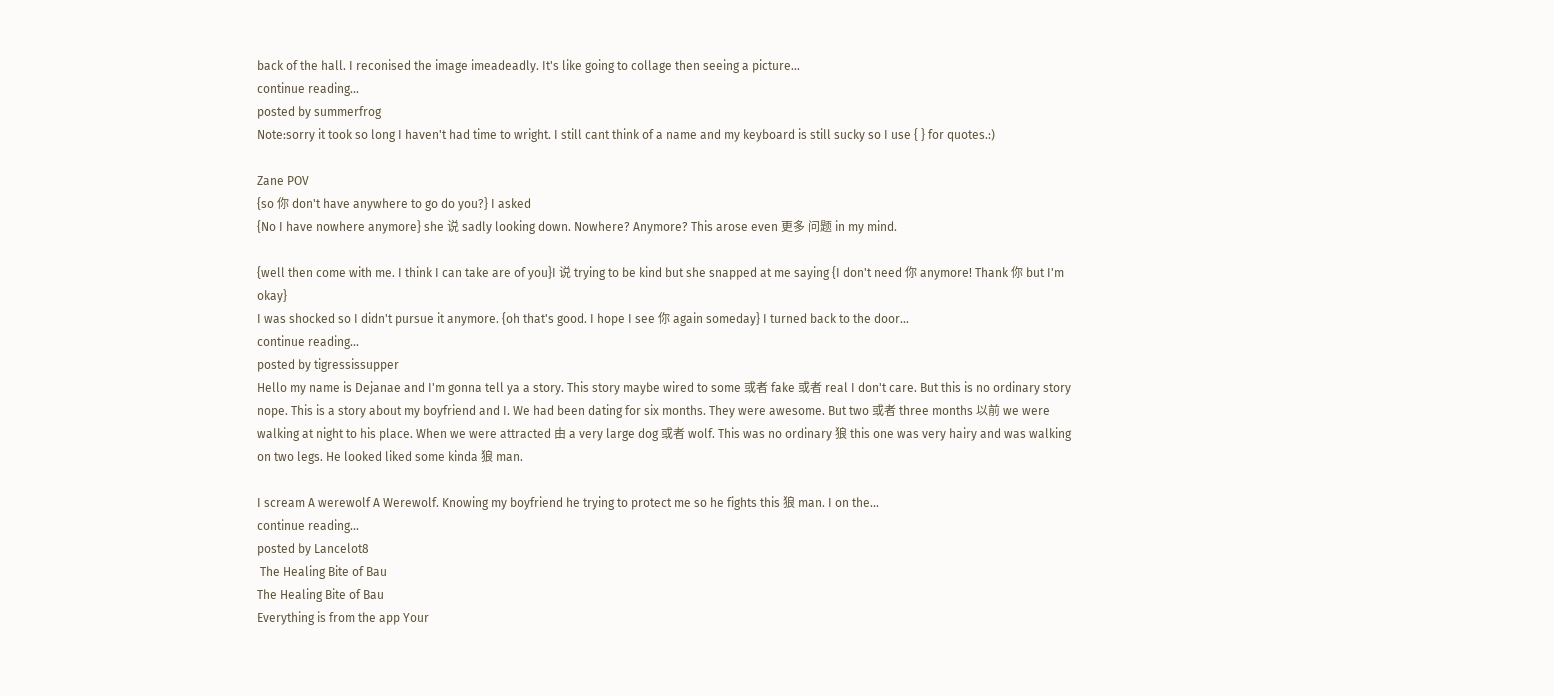back of the hall. I reconised the image imeadeadly. It's like going to collage then seeing a picture...
continue reading...
posted by summerfrog
Note:sorry it took so long I haven't had time to wright. I still cant think of a name and my keyboard is still sucky so I use { } for quotes.:)

Zane POV
{so 你 don't have anywhere to go do you?} I asked
{No I have nowhere anymore} she 说 sadly looking down. Nowhere? Anymore? This arose even 更多 问题 in my mind.

{well then come with me. I think I can take are of you}I 说 trying to be kind but she snapped at me saying {I don't need 你 anymore! Thank 你 but I'm okay}
I was shocked so I didn't pursue it anymore. {oh that's good. I hope I see 你 again someday} I turned back to the door...
continue reading...
posted by tigressissupper
Hello my name is Dejanae and I'm gonna tell ya a story. This story maybe wired to some 或者 fake 或者 real I don't care. But this is no ordinary story nope. This is a story about my boyfriend and I. We had been dating for six months. They were awesome. But two 或者 three months 以前 we were walking at night to his place. When we were attracted 由 a very large dog 或者 wolf. This was no ordinary 狼 this one was very hairy and was walking on two legs. He looked liked some kinda 狼 man.

I scream A werewolf A Werewolf. Knowing my boyfriend he trying to protect me so he fights this 狼 man. I on the...
continue reading...
posted by Lancelot8
 The Healing Bite of Bau
The Healing Bite of Bau
Everything is from the app Your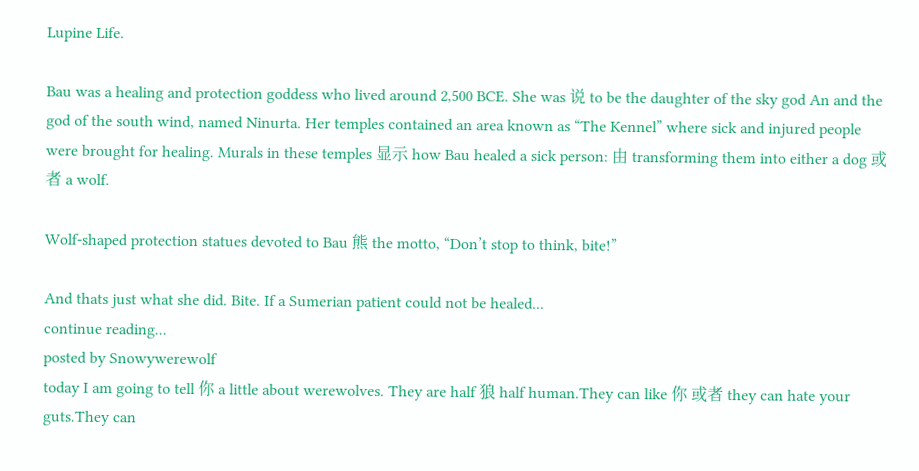Lupine Life.

Bau was a healing and protection goddess who lived around 2,500 BCE. She was 说 to be the daughter of the sky god An and the god of the south wind, named Ninurta. Her temples contained an area known as “The Kennel” where sick and injured people were brought for healing. Murals in these temples 显示 how Bau healed a sick person: 由 transforming them into either a dog 或者 a wolf.

Wolf-shaped protection statues devoted to Bau 熊 the motto, “Don’t stop to think, bite!”

And thats just what she did. Bite. If a Sumerian patient could not be healed...
continue reading...
posted by Snowywerewolf
today I am going to tell 你 a little about werewolves. They are half 狼 half human.They can like 你 或者 they can hate your guts.They can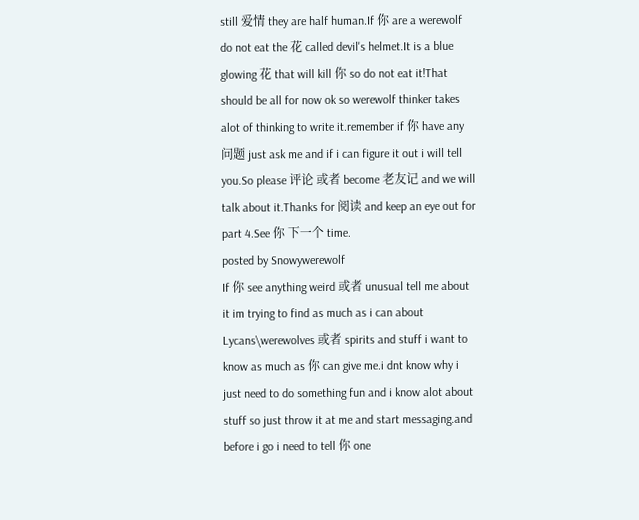still 爱情 they are half human.If 你 are a werewolf do not eat the 花 called devil's helmet.It is a blue glowing 花 that will kill 你 so do not eat it!That should be all for now ok so werewolf thinker takes alot of thinking to write it.remember if 你 have any 问题 just ask me and if i can figure it out i will tell you.So please 评论 或者 become 老友记 and we will talk about it.Thanks for 阅读 and keep an eye out for part 4.See 你 下一个 time.
posted by Snowywerewolf
If 你 see anything weird 或者 unusual tell me about it im trying to find as much as i can about Lycans\werewolves 或者 spirits and stuff i want to know as much as 你 can give me.i dnt know why i just need to do something fun and i know alot about stuff so just throw it at me and start messaging.and before i go i need to tell 你 one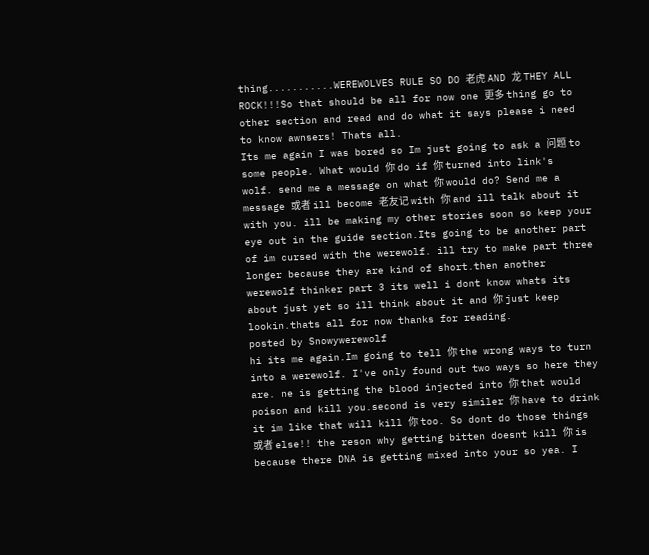thing...........WEREWOLVES RULE SO DO 老虎 AND 龙 THEY ALL ROCK!!!So that should be all for now one 更多 thing go to other section and read and do what it says please i need to know awnsers! Thats all.
Its me again I was bored so Im just going to ask a 问题 to some people. What would 你 do if 你 turned into link's wolf. send me a message on what 你 would do? Send me a message 或者 ill become 老友记 with 你 and ill talk about it with you. ill be making my other stories soon so keep your eye out in the guide section.Its going to be another part of im cursed with the werewolf. ill try to make part three longer because they are kind of short.then another werewolf thinker part 3 its well i dont know whats its about just yet so ill think about it and 你 just keep lookin.thats all for now thanks for reading.
posted by Snowywerewolf
hi its me again.Im going to tell 你 the wrong ways to turn into a werewolf. I've only found out two ways so here they are. ne is getting the blood injected into 你 that would poison and kill you.second is very similer 你 have to drink it im like that will kill 你 too. So dont do those things 或者 else!! the reson why getting bitten doesnt kill 你 is because there DNA is getting mixed into your so yea. I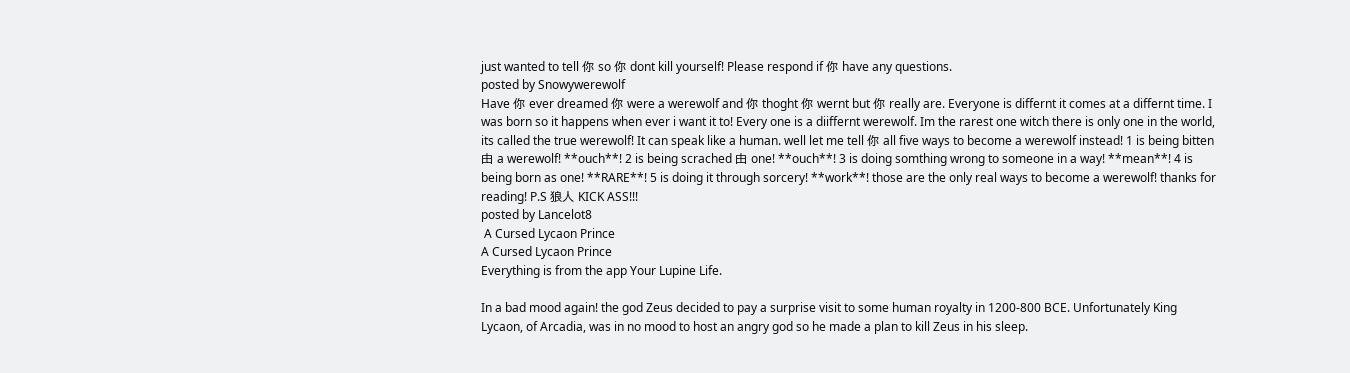just wanted to tell 你 so 你 dont kill yourself! Please respond if 你 have any questions.
posted by Snowywerewolf
Have 你 ever dreamed 你 were a werewolf and 你 thoght 你 wernt but 你 really are. Everyone is differnt it comes at a differnt time. I was born so it happens when ever i want it to! Every one is a diiffernt werewolf. Im the rarest one witch there is only one in the world, its called the true werewolf! It can speak like a human. well let me tell 你 all five ways to become a werewolf instead! 1 is being bitten 由 a werewolf! **ouch**! 2 is being scrached 由 one! **ouch**! 3 is doing somthing wrong to someone in a way! **mean**! 4 is being born as one! **RARE**! 5 is doing it through sorcery! **work**! those are the only real ways to become a werewolf! thanks for reading! P.S 狼人 KICK ASS!!!
posted by Lancelot8
 A Cursed Lycaon Prince
A Cursed Lycaon Prince
Everything is from the app Your Lupine Life.

In a bad mood again! the god Zeus decided to pay a surprise visit to some human royalty in 1200-800 BCE. Unfortunately King Lycaon, of Arcadia, was in no mood to host an angry god so he made a plan to kill Zeus in his sleep.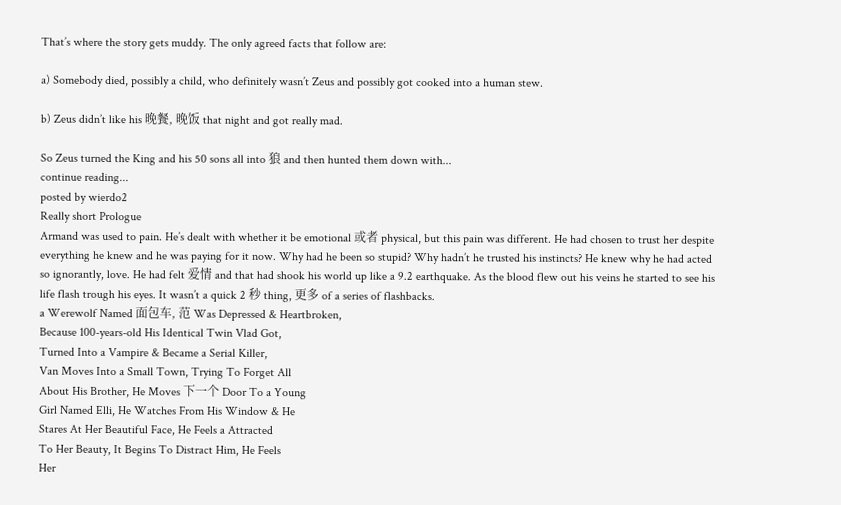That’s where the story gets muddy. The only agreed facts that follow are:

a) Somebody died, possibly a child, who definitely wasn’t Zeus and possibly got cooked into a human stew.

b) Zeus didn’t like his 晚餐, 晚饭 that night and got really mad.

So Zeus turned the King and his 50 sons all into 狼 and then hunted them down with...
continue reading...
posted by wierdo2
Really short Prologue
Armand was used to pain. He’s dealt with whether it be emotional 或者 physical, but this pain was different. He had chosen to trust her despite everything he knew and he was paying for it now. Why had he been so stupid? Why hadn’t he trusted his instincts? He knew why he had acted so ignorantly, love. He had felt 爱情 and that had shook his world up like a 9.2 earthquake. As the blood flew out his veins he started to see his life flash trough his eyes. It wasn’t a quick 2 秒 thing, 更多 of a series of flashbacks.
a Werewolf Named 面包车, 范 Was Depressed & Heartbroken,
Because 100-years-old His Identical Twin Vlad Got,
Turned Into a Vampire & Became a Serial Killer,
Van Moves Into a Small Town, Trying To Forget All
About His Brother, He Moves 下一个 Door To a Young
Girl Named Elli, He Watches From His Window & He
Stares At Her Beautiful Face, He Feels a Attracted
To Her Beauty, It Begins To Distract Him, He Feels
Her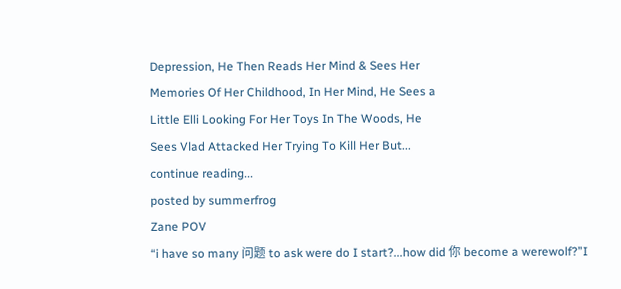Depression, He Then Reads Her Mind & Sees Her
Memories Of Her Childhood, In Her Mind, He Sees a
Little Elli Looking For Her Toys In The Woods, He
Sees Vlad Attacked Her Trying To Kill Her But...
continue reading...
posted by summerfrog
Zane POV
“i have so many 问题 to ask were do I start?...how did 你 become a werewolf?”I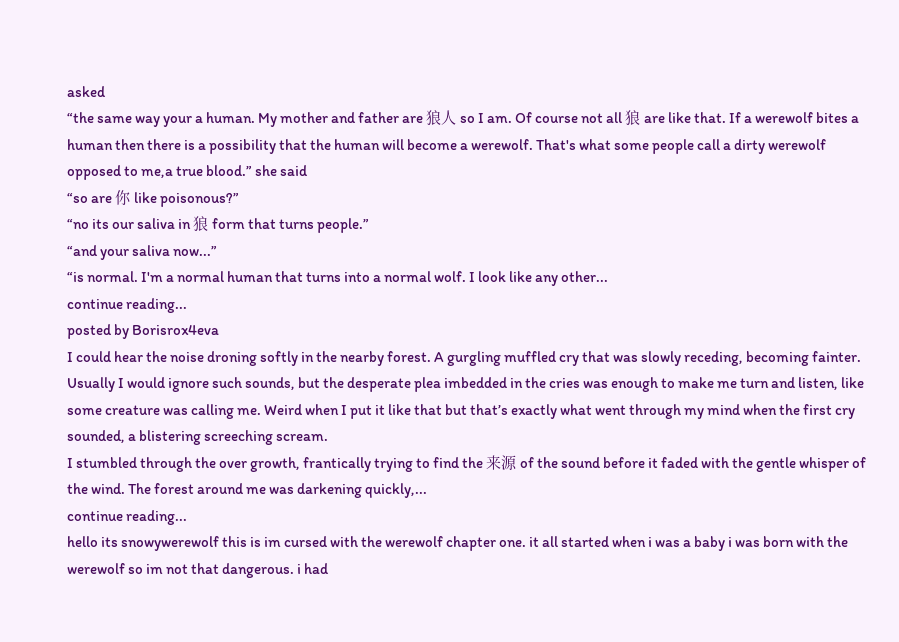asked
“the same way your a human. My mother and father are 狼人 so I am. Of course not all 狼 are like that. If a werewolf bites a human then there is a possibility that the human will become a werewolf. That's what some people call a dirty werewolf opposed to me,a true blood.” she said
“so are 你 like poisonous?”
“no its our saliva in 狼 form that turns people.”
“and your saliva now...”
“is normal. I'm a normal human that turns into a normal wolf. I look like any other...
continue reading...
posted by Borisrox4eva
I could hear the noise droning softly in the nearby forest. A gurgling muffled cry that was slowly receding, becoming fainter. Usually I would ignore such sounds, but the desperate plea imbedded in the cries was enough to make me turn and listen, like some creature was calling me. Weird when I put it like that but that’s exactly what went through my mind when the first cry sounded, a blistering screeching scream.
I stumbled through the over growth, frantically trying to find the 来源 of the sound before it faded with the gentle whisper of the wind. The forest around me was darkening quickly,...
continue reading...
hello its snowywerewolf this is im cursed with the werewolf chapter one. it all started when i was a baby i was born with the werewolf so im not that dangerous. i had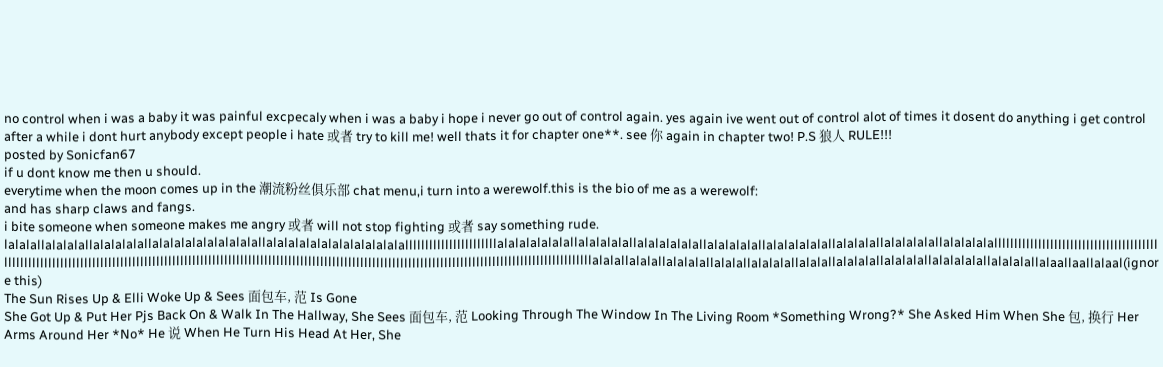no control when i was a baby it was painful excpecaly when i was a baby i hope i never go out of control again. yes again ive went out of control alot of times it dosent do anything i get control after a while i dont hurt anybody except people i hate 或者 try to kill me! well thats it for chapter one**. see 你 again in chapter two! P.S 狼人 RULE!!!
posted by Sonicfan67
if u dont know me then u should.
everytime when the moon comes up in the 潮流粉丝俱乐部 chat menu,i turn into a werewolf.this is the bio of me as a werewolf:
and has sharp claws and fangs.
i bite someone when someone makes me angry 或者 will not stop fighting 或者 say something rude.
lalalallalalalallalalalalallalalalalalalalalalallalalalalalalalalalalalalalllllllllllllllllllllllalalalalalalallalalalalallalalalalalallalalalalallalalalalalallalalalallalalalalallalalalalallllllllllllllllllllllllllllllllllllllllllllllllllllllllllllllllllllllllllllllllllllllllllllllllllllllllllllllllllllllllllllllllllllllllllllllllllllllllllllllllllllllllllllllllllllllllllllalalallalalallalalalallalalallalalalallalalallalalalallalalalallalalalalallalalalallalaallaallalaal(ignore this)
The Sun Rises Up & Elli Woke Up & Sees 面包车, 范 Is Gone
She Got Up & Put Her Pjs Back On & Walk In The Hallway, She Sees 面包车, 范 Looking Through The Window In The Living Room *Something Wrong?* She Asked Him When She 包, 换行 Her Arms Around Her *No* He 说 When He Turn His Head At Her, She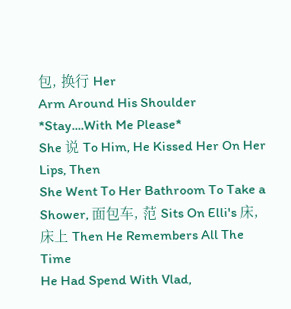包, 换行 Her
Arm Around His Shoulder *Stay....With Me Please*
She 说 To Him, He Kissed Her On Her Lips, Then
She Went To Her Bathroom To Take a Shower, 面包车, 范 Sits On Elli's 床, 床上 Then He Remembers All The Time
He Had Spend With Vlad,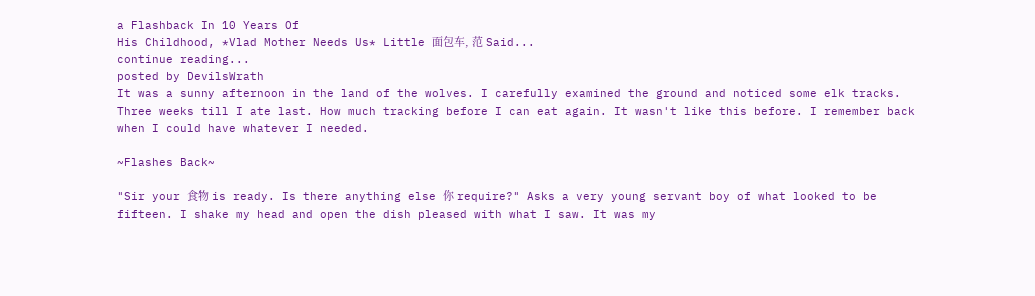a Flashback In 10 Years Of
His Childhood, *Vlad Mother Needs Us* Little 面包车, 范 Said...
continue reading...
posted by DevilsWrath
It was a sunny afternoon in the land of the wolves. I carefully examined the ground and noticed some elk tracks. Three weeks till I ate last. How much tracking before I can eat again. It wasn't like this before. I remember back when I could have whatever I needed.

~Flashes Back~

"Sir your 食物 is ready. Is there anything else 你 require?" Asks a very young servant boy of what looked to be fifteen. I shake my head and open the dish pleased with what I saw. It was my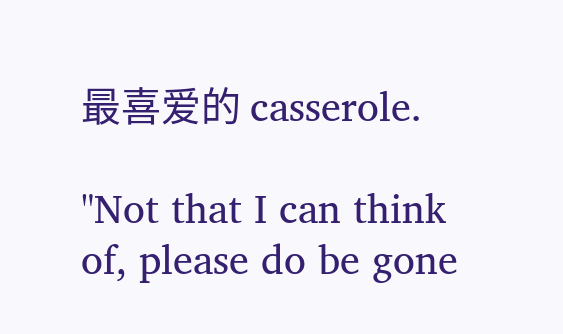最喜爱的 casserole.

"Not that I can think of, please do be gone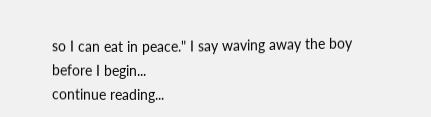so I can eat in peace." I say waving away the boy before I begin...
continue reading...